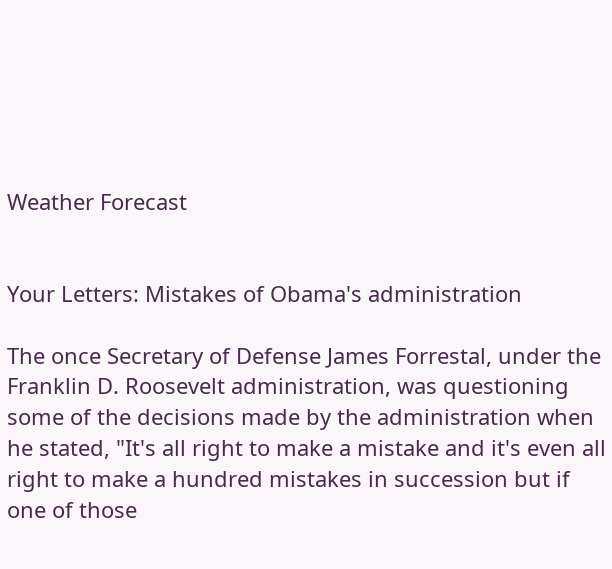Weather Forecast


Your Letters: Mistakes of Obama's administration

The once Secretary of Defense James Forrestal, under the Franklin D. Roosevelt administration, was questioning some of the decisions made by the administration when he stated, "It's all right to make a mistake and it's even all right to make a hundred mistakes in succession but if one of those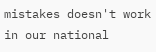mistakes doesn't work in our national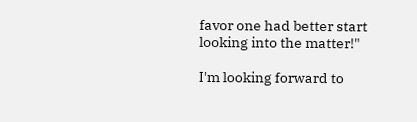favor one had better start looking into the matter!"

I'm looking forward to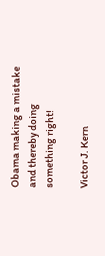Obama making a mistake and thereby doing something right!

Victor J. Kern